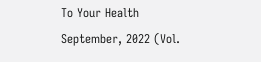To Your Health
September, 2022 (Vol.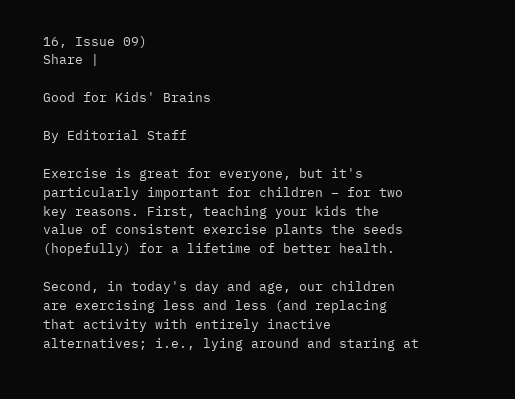16, Issue 09)
Share |

Good for Kids' Brains

By Editorial Staff

Exercise is great for everyone, but it's particularly important for children – for two key reasons. First, teaching your kids the value of consistent exercise plants the seeds (hopefully) for a lifetime of better health.

Second, in today's day and age, our children are exercising less and less (and replacing that activity with entirely inactive alternatives; i.e., lying around and staring at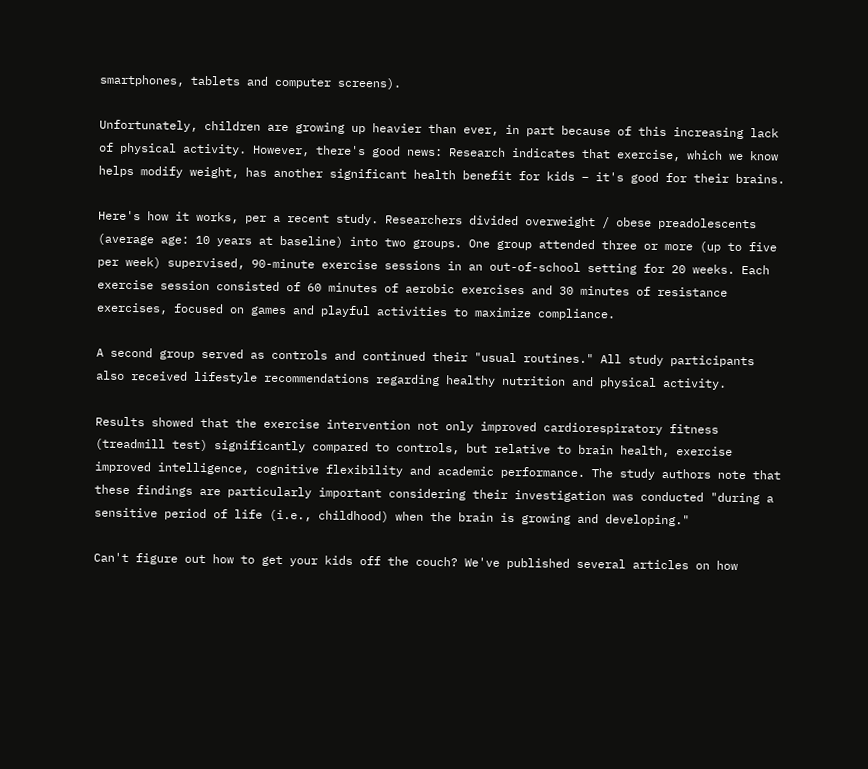smartphones, tablets and computer screens).

Unfortunately, children are growing up heavier than ever, in part because of this increasing lack of physical activity. However, there's good news: Research indicates that exercise, which we know helps modify weight, has another significant health benefit for kids – it's good for their brains.

Here's how it works, per a recent study. Researchers divided overweight / obese preadolescents (average age: 10 years at baseline) into two groups. One group attended three or more (up to five per week) supervised, 90-minute exercise sessions in an out-of-school setting for 20 weeks. Each exercise session consisted of 60 minutes of aerobic exercises and 30 minutes of resistance exercises, focused on games and playful activities to maximize compliance.

A second group served as controls and continued their "usual routines." All study participants also received lifestyle recommendations regarding healthy nutrition and physical activity.

Results showed that the exercise intervention not only improved cardiorespiratory fitness (treadmill test) significantly compared to controls, but relative to brain health, exercise improved intelligence, cognitive flexibility and academic performance. The study authors note that these findings are particularly important considering their investigation was conducted "during a sensitive period of life (i.e., childhood) when the brain is growing and developing."

Can't figure out how to get your kids off the couch? We've published several articles on how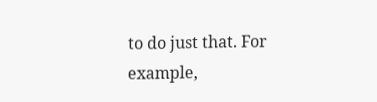to do just that. For example,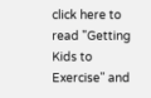click here to read "Getting Kids to Exercise" and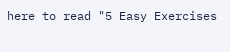here to read "5 Easy Exercises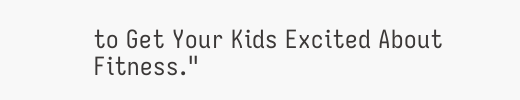to Get Your Kids Excited About Fitness."